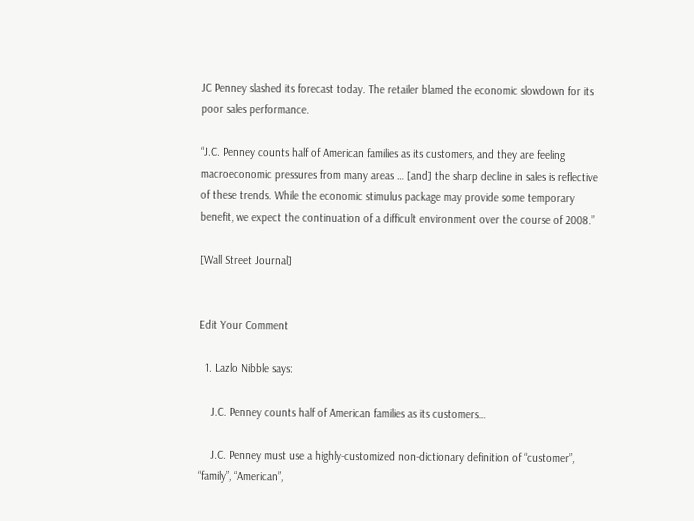JC Penney slashed its forecast today. The retailer blamed the economic slowdown for its poor sales performance.

“J.C. Penney counts half of American families as its customers, and they are feeling macroeconomic pressures from many areas … [and] the sharp decline in sales is reflective of these trends. While the economic stimulus package may provide some temporary benefit, we expect the continuation of a difficult environment over the course of 2008.”

[Wall Street Journal]


Edit Your Comment

  1. Lazlo Nibble says:

    J.C. Penney counts half of American families as its customers…

    J.C. Penney must use a highly-customized non-dictionary definition of “customer”, “family”, “American”,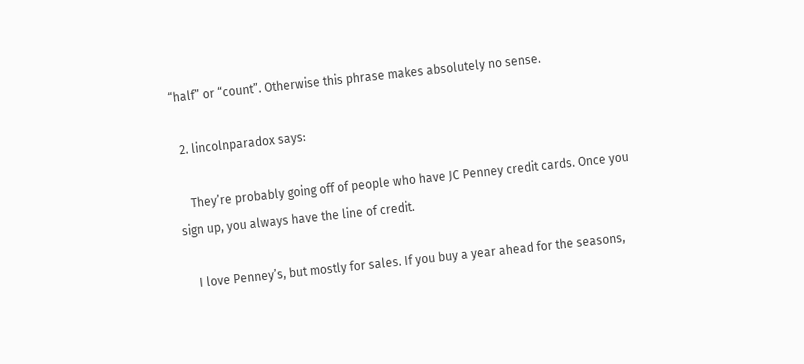“half” or “count”. Otherwise this phrase makes absolutely no sense.

  2. lincolnparadox says:

    They’re probably going off of people who have JC Penney credit cards. Once you sign up, you always have the line of credit.

    I love Penney’s, but mostly for sales. If you buy a year ahead for the seasons,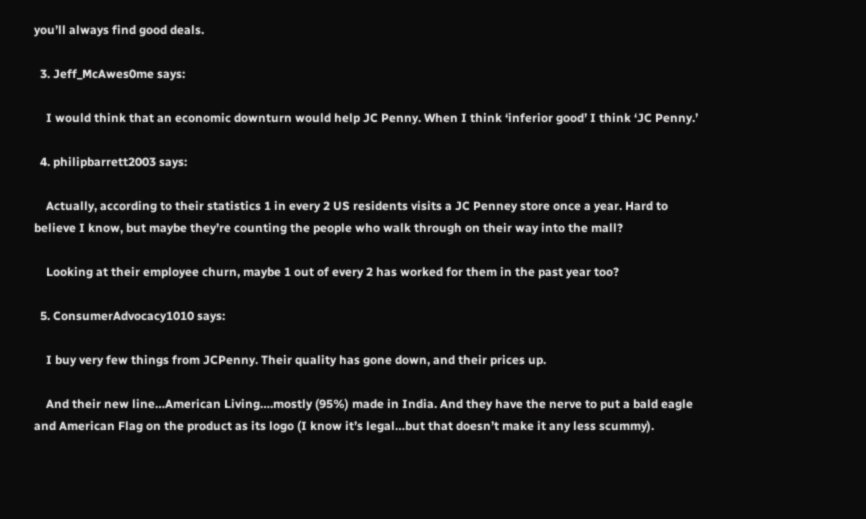you’ll always find good deals.

  3. Jeff_McAwes0me says:

    I would think that an economic downturn would help JC Penny. When I think ‘inferior good’ I think ‘JC Penny.’

  4. philipbarrett2003 says:

    Actually, according to their statistics 1 in every 2 US residents visits a JC Penney store once a year. Hard to believe I know, but maybe they’re counting the people who walk through on their way into the mall?

    Looking at their employee churn, maybe 1 out of every 2 has worked for them in the past year too?

  5. ConsumerAdvocacy1010 says:

    I buy very few things from JCPenny. Their quality has gone down, and their prices up.

    And their new line…American Living….mostly (95%) made in India. And they have the nerve to put a bald eagle and American Flag on the product as its logo (I know it’s legal…but that doesn’t make it any less scummy).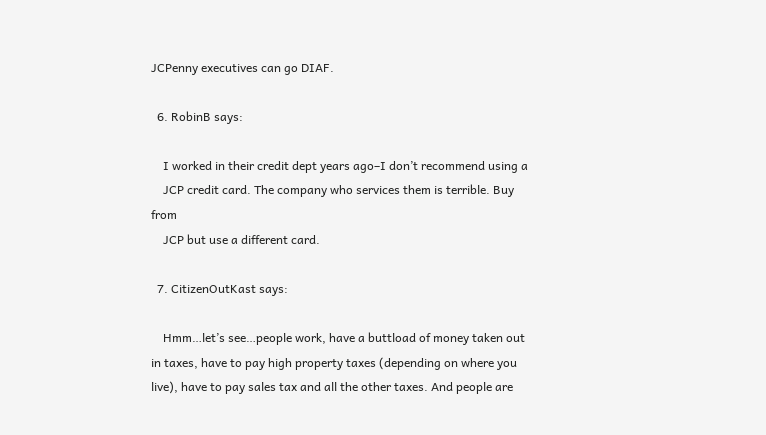JCPenny executives can go DIAF.

  6. RobinB says:

    I worked in their credit dept years ago–I don’t recommend using a
    JCP credit card. The company who services them is terrible. Buy from
    JCP but use a different card.

  7. CitizenOutKast says:

    Hmm…let’s see…people work, have a buttload of money taken out in taxes, have to pay high property taxes (depending on where you live), have to pay sales tax and all the other taxes. And people are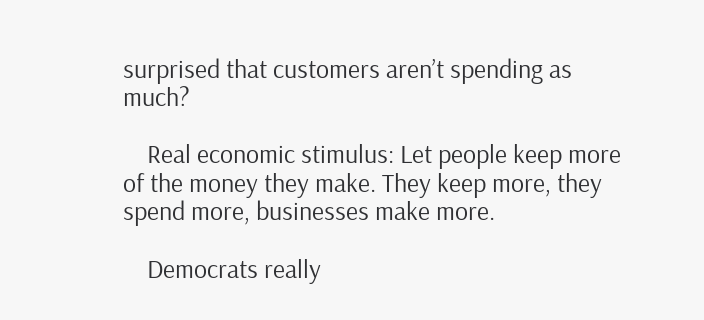surprised that customers aren’t spending as much?

    Real economic stimulus: Let people keep more of the money they make. They keep more, they spend more, businesses make more.

    Democrats really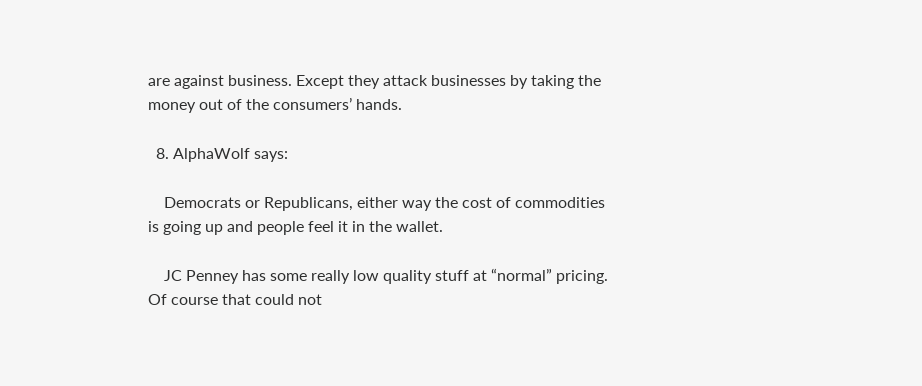are against business. Except they attack businesses by taking the money out of the consumers’ hands.

  8. AlphaWolf says:

    Democrats or Republicans, either way the cost of commodities is going up and people feel it in the wallet.

    JC Penney has some really low quality stuff at “normal” pricing. Of course that could not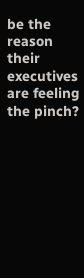be the reason their executives are feeling the pinch?